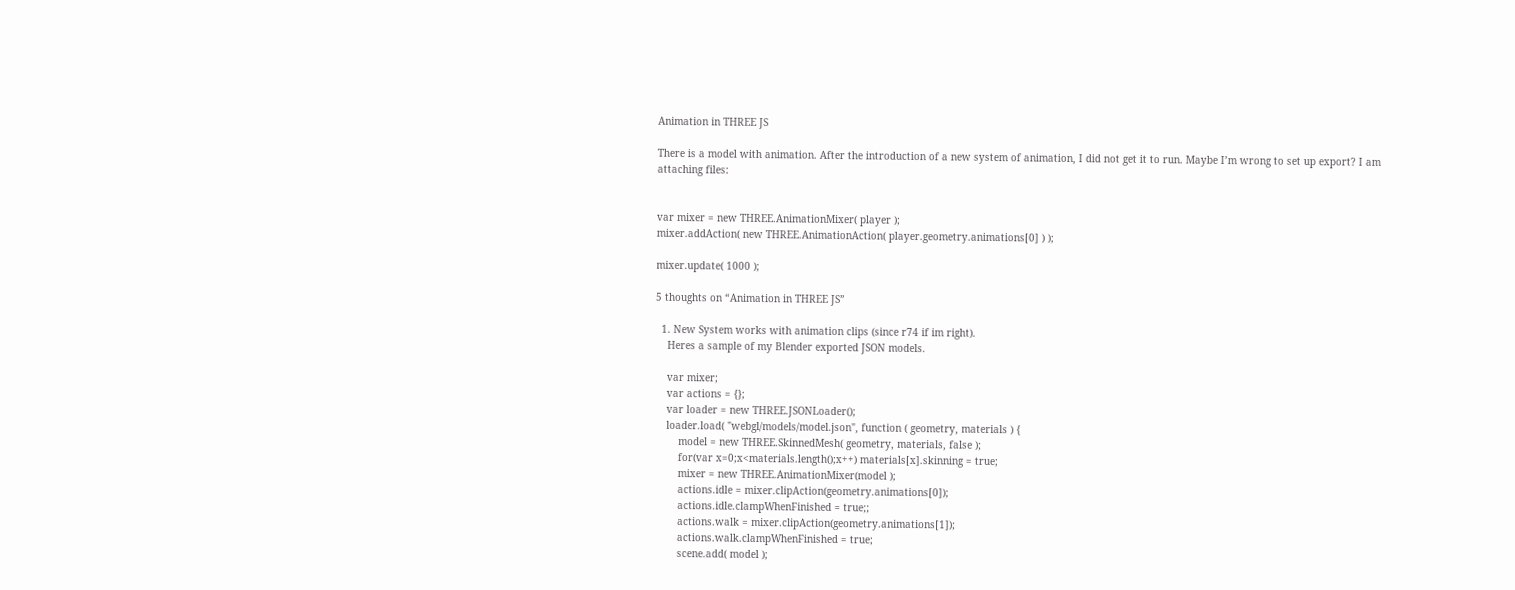Animation in THREE JS

There is a model with animation. After the introduction of a new system of animation, I did not get it to run. Maybe I’m wrong to set up export? I am attaching files:


var mixer = new THREE.AnimationMixer( player );
mixer.addAction( new THREE.AnimationAction( player.geometry.animations[0] ) );

mixer.update( 1000 );

5 thoughts on “Animation in THREE JS”

  1. New System works with animation clips (since r74 if im right).
    Heres a sample of my Blender exported JSON models.

    var mixer;
    var actions = {};
    var loader = new THREE.JSONLoader();
    loader.load( "webgl/models/model.json", function ( geometry, materials ) {
        model = new THREE.SkinnedMesh( geometry, materials, false );
        for(var x=0;x<materials.length();x++) materials[x].skinning = true;
        mixer = new THREE.AnimationMixer(model );
        actions.idle = mixer.clipAction(geometry.animations[0]);
        actions.idle.clampWhenFinished = true;;
        actions.walk = mixer.clipAction(geometry.animations[1]);
        actions.walk.clampWhenFinished = true;
        scene.add( model );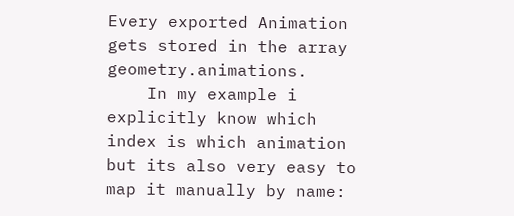Every exported Animation gets stored in the array geometry.animations.
    In my example i explicitly know which index is which animation but its also very easy to map it manually by name: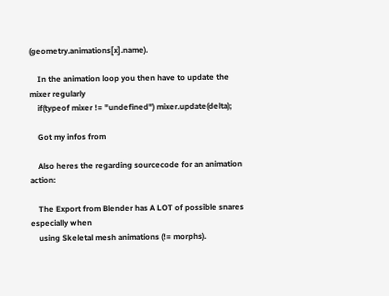(geometry.animations[x].name).

    In the animation loop you then have to update the mixer regularly
    if(typeof mixer != "undefined") mixer.update(delta);

    Got my infos from

    Also heres the regarding sourcecode for an animation action:

    The Export from Blender has A LOT of possible snares especially when
    using Skeletal mesh animations (!= morphs).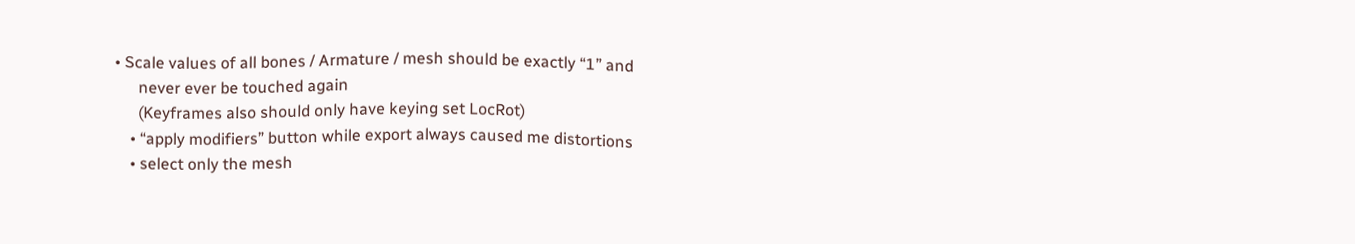• Scale values of all bones / Armature / mesh should be exactly “1” and
      never ever be touched again
      (Keyframes also should only have keying set LocRot)
    • “apply modifiers” button while export always caused me distortions
    • select only the mesh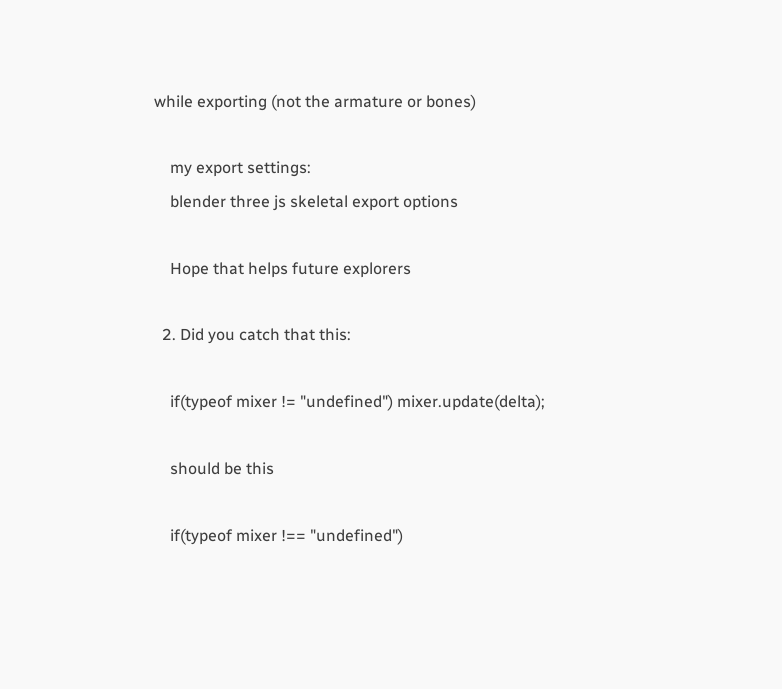while exporting (not the armature or bones)

    my export settings:
    blender three js skeletal export options

    Hope that helps future explorers

  2. Did you catch that this:

    if(typeof mixer != "undefined") mixer.update(delta);

    should be this

    if(typeof mixer !== "undefined")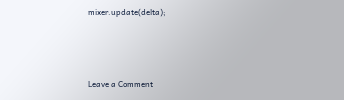mixer.update(delta);



Leave a Comment